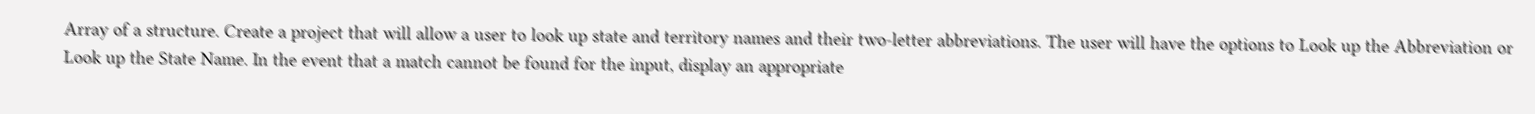Array of a structure. Create a project that will allow a user to look up state and territory names and their two-letter abbreviations. The user will have the options to Look up the Abbreviation or Look up the State Name. In the event that a match cannot be found for the input, display an appropriate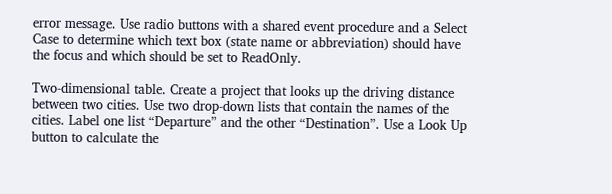error message. Use radio buttons with a shared event procedure and a Select Case to determine which text box (state name or abbreviation) should have the focus and which should be set to ReadOnly.

Two-dimensional table. Create a project that looks up the driving distance between two cities. Use two drop-down lists that contain the names of the cities. Label one list “Departure” and the other “Destination”. Use a Look Up button to calculate the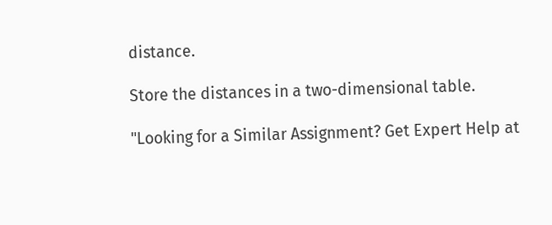distance.

Store the distances in a two-dimensional table.

"Looking for a Similar Assignment? Get Expert Help at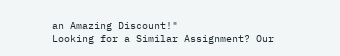an Amazing Discount!"
Looking for a Similar Assignment? Our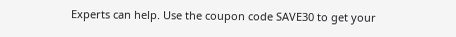Experts can help. Use the coupon code SAVE30 to get your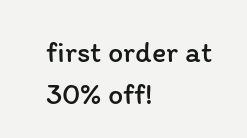first order at 30% off!